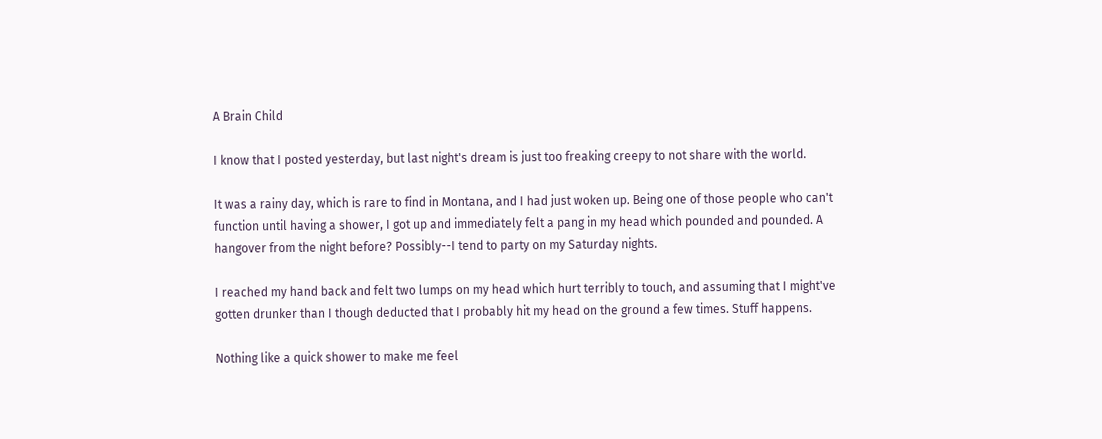A Brain Child

I know that I posted yesterday, but last night's dream is just too freaking creepy to not share with the world.

It was a rainy day, which is rare to find in Montana, and I had just woken up. Being one of those people who can't function until having a shower, I got up and immediately felt a pang in my head which pounded and pounded. A hangover from the night before? Possibly--I tend to party on my Saturday nights.

I reached my hand back and felt two lumps on my head which hurt terribly to touch, and assuming that I might've gotten drunker than I though deducted that I probably hit my head on the ground a few times. Stuff happens.

Nothing like a quick shower to make me feel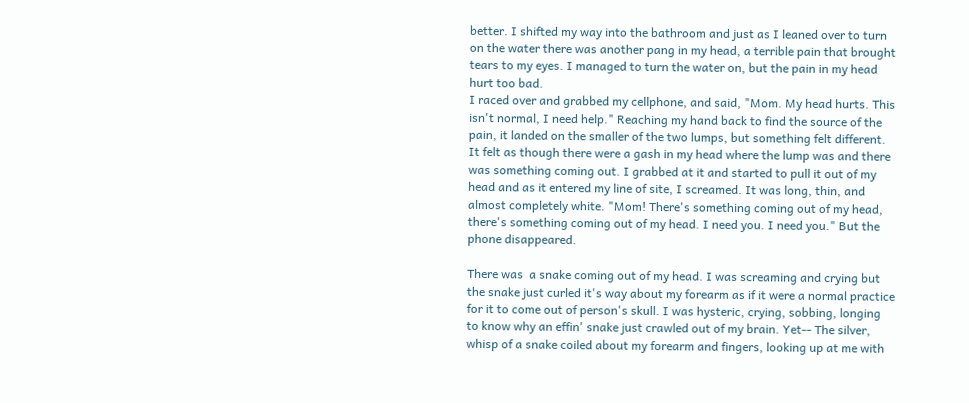better. I shifted my way into the bathroom and just as I leaned over to turn on the water there was another pang in my head, a terrible pain that brought tears to my eyes. I managed to turn the water on, but the pain in my head hurt too bad.
I raced over and grabbed my cellphone, and said, "Mom. My head hurts. This isn't normal, I need help." Reaching my hand back to find the source of the pain, it landed on the smaller of the two lumps, but something felt different. It felt as though there were a gash in my head where the lump was and there was something coming out. I grabbed at it and started to pull it out of my head and as it entered my line of site, I screamed. It was long, thin, and almost completely white. "Mom! There's something coming out of my head, there's something coming out of my head. I need you. I need you." But the phone disappeared.

There was  a snake coming out of my head. I was screaming and crying but the snake just curled it's way about my forearm as if it were a normal practice for it to come out of person's skull. I was hysteric, crying, sobbing, longing to know why an effin' snake just crawled out of my brain. Yet-- The silver, whisp of a snake coiled about my forearm and fingers, looking up at me with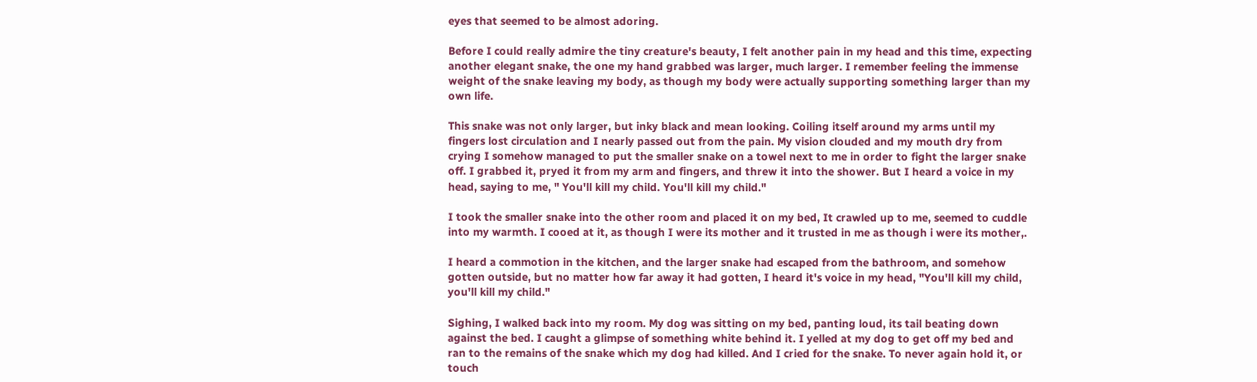eyes that seemed to be almost adoring.

Before I could really admire the tiny creature's beauty, I felt another pain in my head and this time, expecting another elegant snake, the one my hand grabbed was larger, much larger. I remember feeling the immense weight of the snake leaving my body, as though my body were actually supporting something larger than my own life.

This snake was not only larger, but inky black and mean looking. Coiling itself around my arms until my fingers lost circulation and I nearly passed out from the pain. My vision clouded and my mouth dry from crying I somehow managed to put the smaller snake on a towel next to me in order to fight the larger snake off. I grabbed it, pryed it from my arm and fingers, and threw it into the shower. But I heard a voice in my head, saying to me, " You'll kill my child. You'll kill my child."

I took the smaller snake into the other room and placed it on my bed, It crawled up to me, seemed to cuddle into my warmth. I cooed at it, as though I were its mother and it trusted in me as though i were its mother,.

I heard a commotion in the kitchen, and the larger snake had escaped from the bathroom, and somehow gotten outside, but no matter how far away it had gotten, I heard it's voice in my head, "You'll kill my child, you'll kill my child."

Sighing, I walked back into my room. My dog was sitting on my bed, panting loud, its tail beating down against the bed. I caught a glimpse of something white behind it. I yelled at my dog to get off my bed and ran to the remains of the snake which my dog had killed. And I cried for the snake. To never again hold it, or touch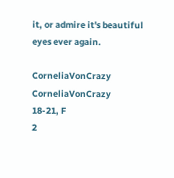it, or admire it's beautiful eyes ever again.

CorneliaVonCrazy CorneliaVonCrazy
18-21, F
2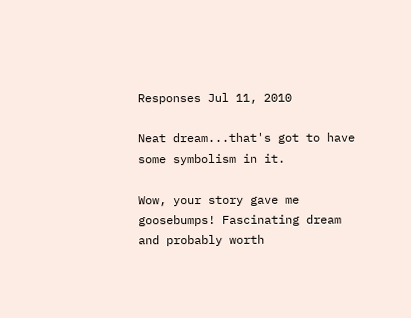Responses Jul 11, 2010

Neat dream...that's got to have some symbolism in it.

Wow, your story gave me goosebumps! Fascinating dream and probably worth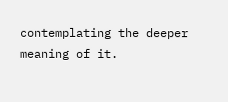contemplating the deeper meaning of it.